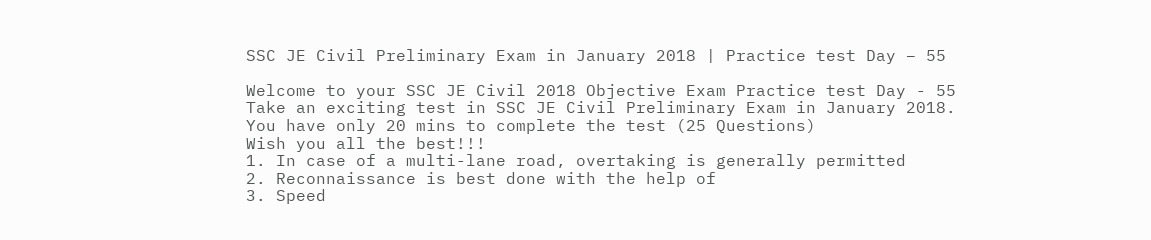SSC JE Civil Preliminary Exam in January 2018 | Practice test Day – 55

Welcome to your SSC JE Civil 2018 Objective Exam Practice test Day - 55
Take an exciting test in SSC JE Civil Preliminary Exam in January 2018.
You have only 20 mins to complete the test (25 Questions)
Wish you all the best!!!
1. In case of a multi-lane road, overtaking is generally permitted
2. Reconnaissance is best done with the help of
3. Speed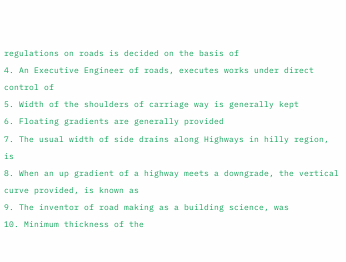regulations on roads is decided on the basis of
4. An Executive Engineer of roads, executes works under direct control of
5. Width of the shoulders of carriage way is generally kept
6. Floating gradients are generally provided
7. The usual width of side drains along Highways in hilly region, is
8. When an up gradient of a highway meets a downgrade, the vertical curve provided, is known as
9. The inventor of road making as a building science, was
10. Minimum thickness of the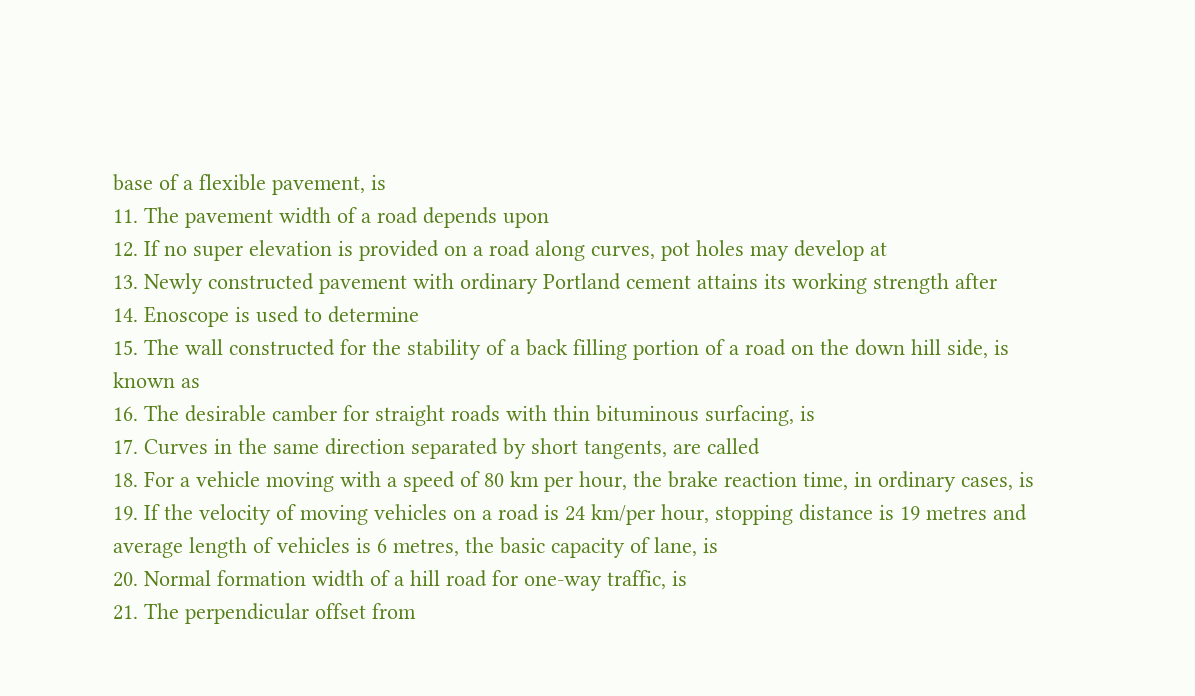base of a flexible pavement, is
11. The pavement width of a road depends upon
12. If no super elevation is provided on a road along curves, pot holes may develop at
13. Newly constructed pavement with ordinary Portland cement attains its working strength after
14. Enoscope is used to determine
15. The wall constructed for the stability of a back filling portion of a road on the down hill side, is known as
16. The desirable camber for straight roads with thin bituminous surfacing, is
17. Curves in the same direction separated by short tangents, are called
18. For a vehicle moving with a speed of 80 km per hour, the brake reaction time, in ordinary cases, is
19. If the velocity of moving vehicles on a road is 24 km/per hour, stopping distance is 19 metres and average length of vehicles is 6 metres, the basic capacity of lane, is
20. Normal formation width of a hill road for one-way traffic, is
21. The perpendicular offset from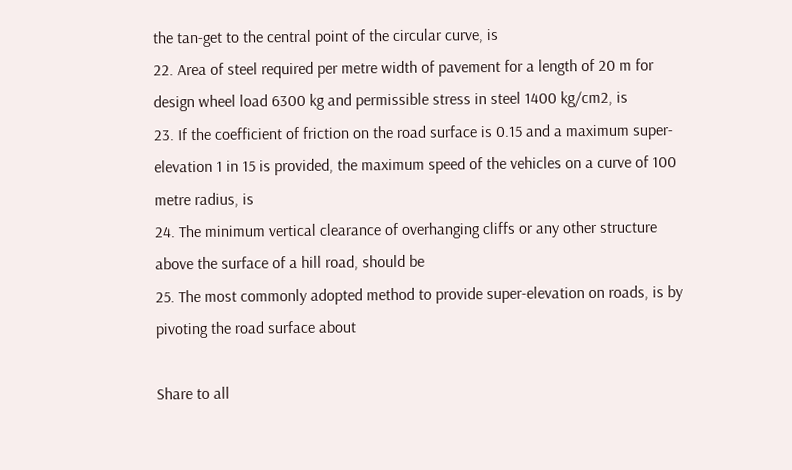the tan-get to the central point of the circular curve, is
22. Area of steel required per metre width of pavement for a length of 20 m for design wheel load 6300 kg and permissible stress in steel 1400 kg/cm2, is
23. If the coefficient of friction on the road surface is 0.15 and a maximum super-elevation 1 in 15 is provided, the maximum speed of the vehicles on a curve of 100 metre radius, is
24. The minimum vertical clearance of overhanging cliffs or any other structure above the surface of a hill road, should be
25. The most commonly adopted method to provide super-elevation on roads, is by pivoting the road surface about

Share to all